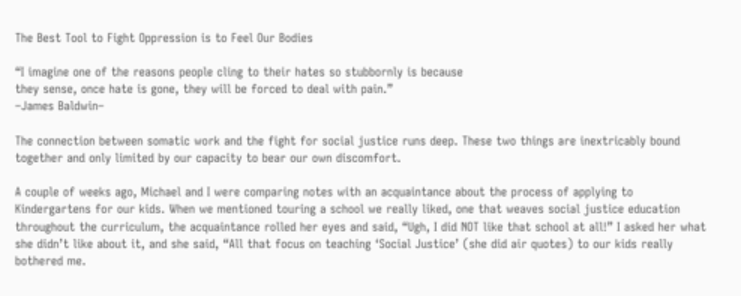The Best Tool to Fight Oppression is to Feel Our Bodies

“I imagine one of the reasons people cling to their hates so stubbornly is because
they sense, once hate is gone, they will be forced to deal with pain.”
–James Baldwin–

The connection between somatic work and the fight for social justice runs deep. These two things are inextricably bound together and only limited by our capacity to bear our own discomfort.

A couple of weeks ago, Michael and I were comparing notes with an acquaintance about the process of applying to Kindergartens for our kids. When we mentioned touring a school we really liked, one that weaves social justice education throughout the curriculum, the acquaintance rolled her eyes and said, “Ugh, I did NOT like that school at all!” I asked her what she didn’t like about it, and she said, “All that focus on teaching ‘Social Justice’ (she did air quotes) to our kids really bothered me.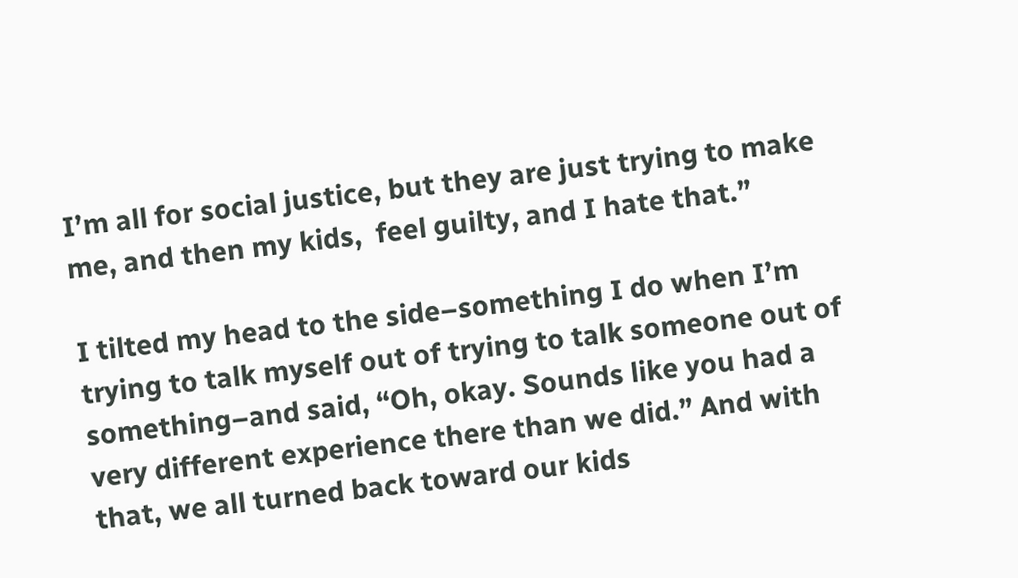I’m all for social justice, but they are just trying to make me, and then my kids,  feel guilty, and I hate that.”

I tilted my head to the side–something I do when I’m trying to talk myself out of trying to talk someone out of something–and said, “Oh, okay. Sounds like you had a very different experience there than we did.” And with that, we all turned back toward our kids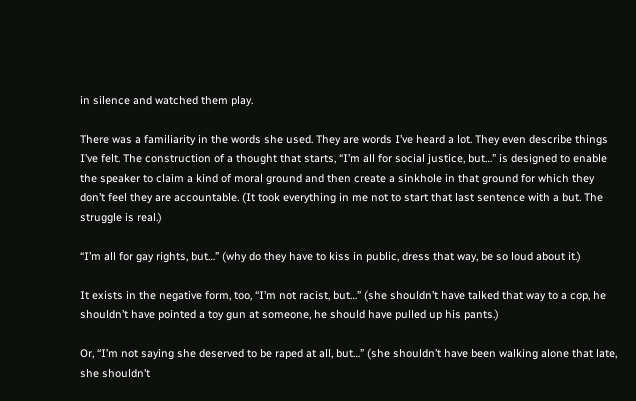in silence and watched them play.

There was a familiarity in the words she used. They are words I’ve heard a lot. They even describe things I’ve felt. The construction of a thought that starts, “I’m all for social justice, but…” is designed to enable the speaker to claim a kind of moral ground and then create a sinkhole in that ground for which they don’t feel they are accountable. (It took everything in me not to start that last sentence with a but. The struggle is real.)

“I’m all for gay rights, but…” (why do they have to kiss in public, dress that way, be so loud about it.)

It exists in the negative form, too, “I’m not racist, but…” (she shouldn’t have talked that way to a cop, he shouldn’t have pointed a toy gun at someone, he should have pulled up his pants.)

Or, “I’m not saying she deserved to be raped at all, but…” (she shouldn’t have been walking alone that late, she shouldn’t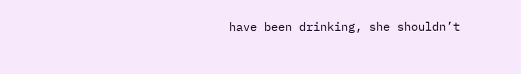have been drinking, she shouldn’t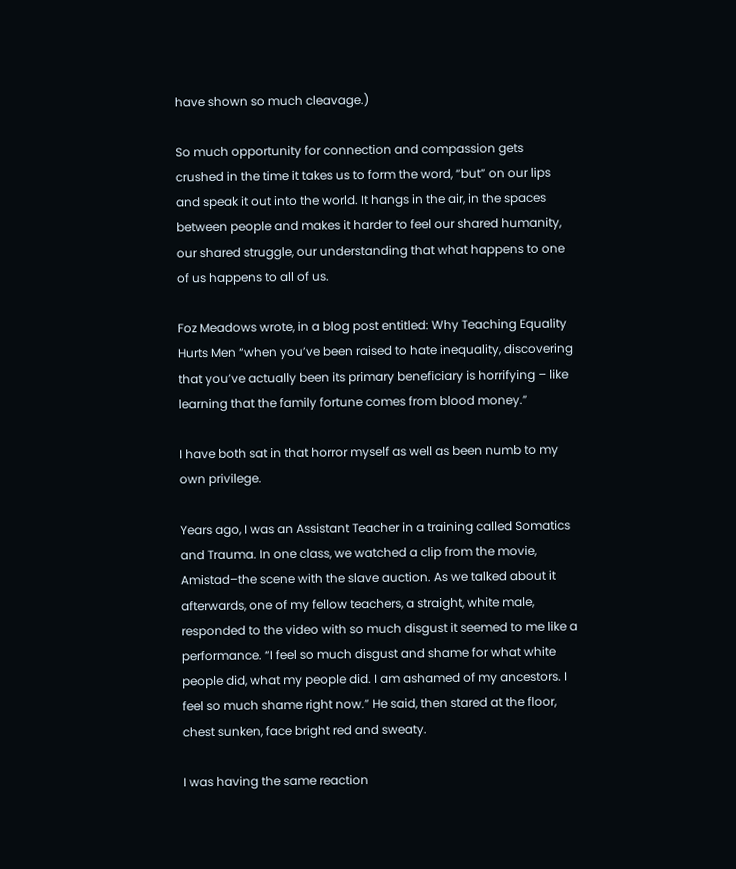have shown so much cleavage.)

So much opportunity for connection and compassion gets crushed in the time it takes us to form the word, “but” on our lips and speak it out into the world. It hangs in the air, in the spaces between people and makes it harder to feel our shared humanity, our shared struggle, our understanding that what happens to one of us happens to all of us.

Foz Meadows wrote, in a blog post entitled: Why Teaching Equality Hurts Men “when you’ve been raised to hate inequality, discovering that you’ve actually been its primary beneficiary is horrifying – like learning that the family fortune comes from blood money.”

I have both sat in that horror myself as well as been numb to my own privilege.

Years ago, I was an Assistant Teacher in a training called Somatics and Trauma. In one class, we watched a clip from the movie, Amistad–the scene with the slave auction. As we talked about it afterwards, one of my fellow teachers, a straight, white male, responded to the video with so much disgust it seemed to me like a performance. “I feel so much disgust and shame for what white people did, what my people did. I am ashamed of my ancestors. I feel so much shame right now.” He said, then stared at the floor, chest sunken, face bright red and sweaty.

I was having the same reaction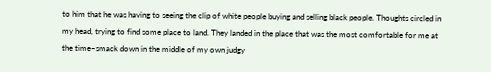to him that he was having to seeing the clip of white people buying and selling black people. Thoughts circled in my head, trying to find some place to land. They landed in the place that was the most comfortable for me at the time–smack down in the middle of my own judgy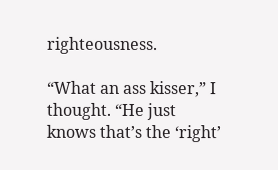righteousness.

“What an ass kisser,” I thought. “He just knows that’s the ‘right’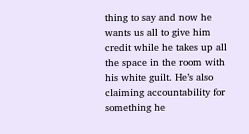thing to say and now he wants us all to give him credit while he takes up all the space in the room with his white guilt. He’s also claiming accountability for something he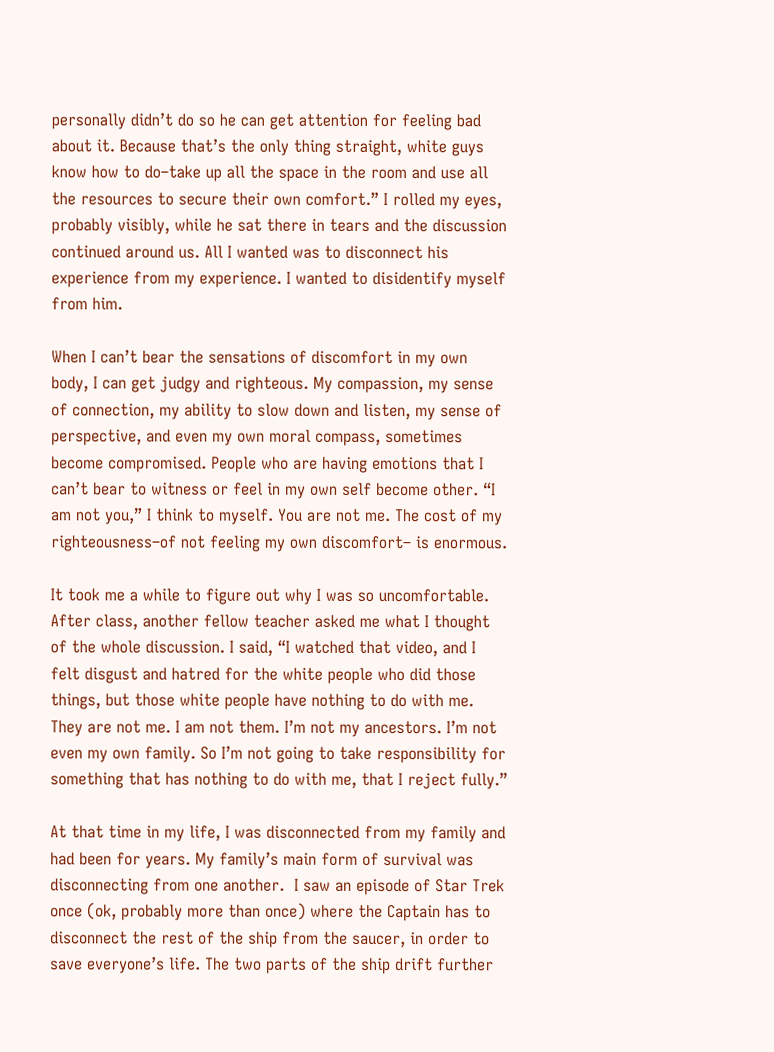personally didn’t do so he can get attention for feeling bad about it. Because that’s the only thing straight, white guys know how to do–take up all the space in the room and use all the resources to secure their own comfort.” I rolled my eyes, probably visibly, while he sat there in tears and the discussion continued around us. All I wanted was to disconnect his experience from my experience. I wanted to disidentify myself from him.

When I can’t bear the sensations of discomfort in my own body, I can get judgy and righteous. My compassion, my sense of connection, my ability to slow down and listen, my sense of perspective, and even my own moral compass, sometimes become compromised. People who are having emotions that I can’t bear to witness or feel in my own self become other. “I am not you,” I think to myself. You are not me. The cost of my righteousness–of not feeling my own discomfort– is enormous.

It took me a while to figure out why I was so uncomfortable. After class, another fellow teacher asked me what I thought of the whole discussion. I said, “I watched that video, and I felt disgust and hatred for the white people who did those things, but those white people have nothing to do with me. They are not me. I am not them. I’m not my ancestors. I’m not even my own family. So I’m not going to take responsibility for something that has nothing to do with me, that I reject fully.”

At that time in my life, I was disconnected from my family and had been for years. My family’s main form of survival was disconnecting from one another.  I saw an episode of Star Trek once (ok, probably more than once) where the Captain has to disconnect the rest of the ship from the saucer, in order to save everyone’s life. The two parts of the ship drift further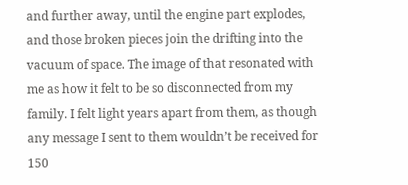and further away, until the engine part explodes, and those broken pieces join the drifting into the vacuum of space. The image of that resonated with me as how it felt to be so disconnected from my family. I felt light years apart from them, as though any message I sent to them wouldn’t be received for 150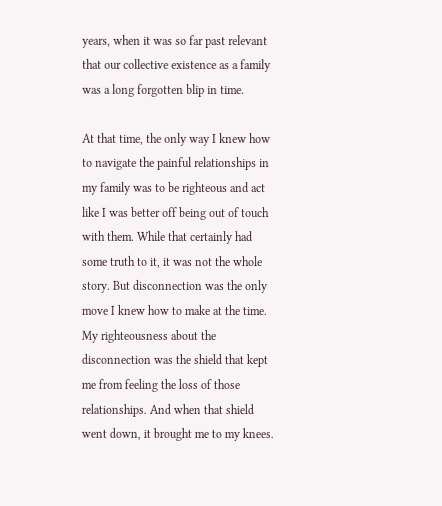years, when it was so far past relevant that our collective existence as a family was a long forgotten blip in time.

At that time, the only way I knew how to navigate the painful relationships in my family was to be righteous and act like I was better off being out of touch with them. While that certainly had some truth to it, it was not the whole story. But disconnection was the only move I knew how to make at the time. My righteousness about the disconnection was the shield that kept me from feeling the loss of those relationships. And when that shield went down, it brought me to my knees.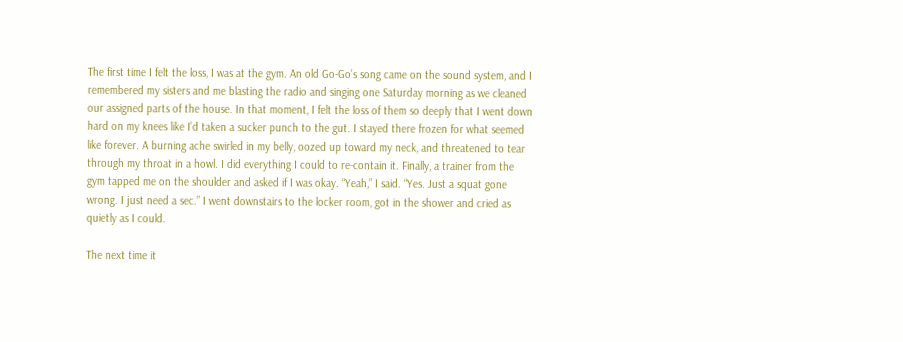The first time I felt the loss, I was at the gym. An old Go-Go’s song came on the sound system, and I remembered my sisters and me blasting the radio and singing one Saturday morning as we cleaned our assigned parts of the house. In that moment, I felt the loss of them so deeply that I went down hard on my knees like I’d taken a sucker punch to the gut. I stayed there frozen for what seemed like forever. A burning ache swirled in my belly, oozed up toward my neck, and threatened to tear through my throat in a howl. I did everything I could to re-contain it. Finally, a trainer from the gym tapped me on the shoulder and asked if I was okay. “Yeah,” I said. “Yes. Just a squat gone wrong. I just need a sec.” I went downstairs to the locker room, got in the shower and cried as quietly as I could.

The next time it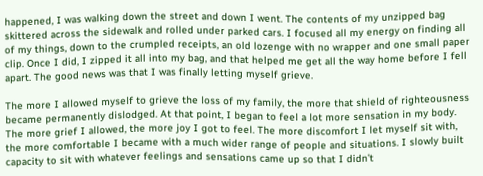happened, I was walking down the street and down I went. The contents of my unzipped bag skittered across the sidewalk and rolled under parked cars. I focused all my energy on finding all of my things, down to the crumpled receipts, an old lozenge with no wrapper and one small paper clip. Once I did, I zipped it all into my bag, and that helped me get all the way home before I fell apart. The good news was that I was finally letting myself grieve.

The more I allowed myself to grieve the loss of my family, the more that shield of righteousness became permanently dislodged. At that point, I began to feel a lot more sensation in my body. The more grief I allowed, the more joy I got to feel. The more discomfort I let myself sit with, the more comfortable I became with a much wider range of people and situations. I slowly built capacity to sit with whatever feelings and sensations came up so that I didn’t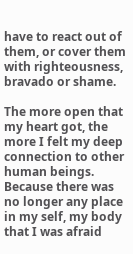have to react out of them, or cover them with righteousness, bravado or shame.

The more open that my heart got, the more I felt my deep connection to other human beings. Because there was no longer any place in my self, my body that I was afraid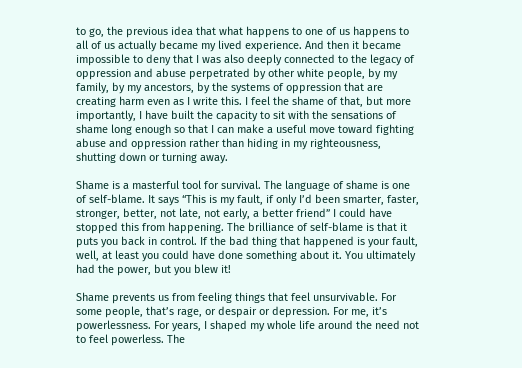to go, the previous idea that what happens to one of us happens to all of us actually became my lived experience. And then it became impossible to deny that I was also deeply connected to the legacy of oppression and abuse perpetrated by other white people, by my family, by my ancestors, by the systems of oppression that are creating harm even as I write this. I feel the shame of that, but more importantly, I have built the capacity to sit with the sensations of shame long enough so that I can make a useful move toward fighting abuse and oppression rather than hiding in my righteousness, shutting down or turning away.

Shame is a masterful tool for survival. The language of shame is one of self-blame. It says “This is my fault, if only I’d been smarter, faster, stronger, better, not late, not early, a better friend” I could have stopped this from happening. The brilliance of self-blame is that it puts you back in control. If the bad thing that happened is your fault, well, at least you could have done something about it. You ultimately had the power, but you blew it!

Shame prevents us from feeling things that feel unsurvivable. For some people, that’s rage, or despair or depression. For me, it’s powerlessness. For years, I shaped my whole life around the need not to feel powerless. The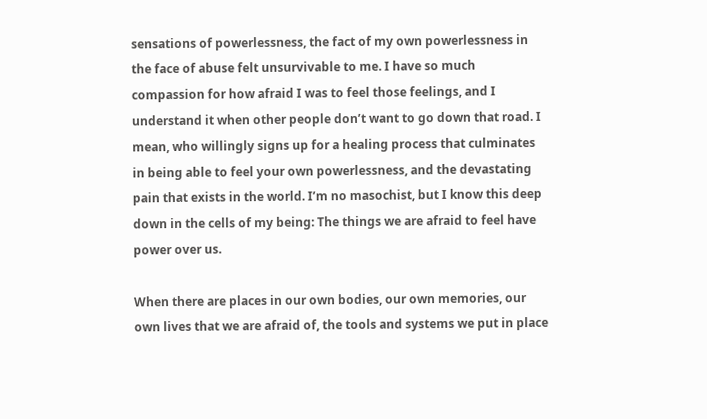sensations of powerlessness, the fact of my own powerlessness in the face of abuse felt unsurvivable to me. I have so much compassion for how afraid I was to feel those feelings, and I understand it when other people don’t want to go down that road. I mean, who willingly signs up for a healing process that culminates in being able to feel your own powerlessness, and the devastating pain that exists in the world. I’m no masochist, but I know this deep down in the cells of my being: The things we are afraid to feel have power over us.

When there are places in our own bodies, our own memories, our own lives that we are afraid of, the tools and systems we put in place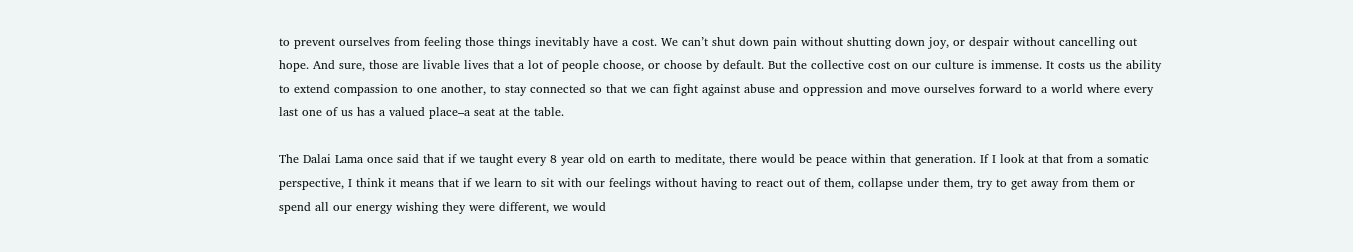to prevent ourselves from feeling those things inevitably have a cost. We can’t shut down pain without shutting down joy, or despair without cancelling out hope. And sure, those are livable lives that a lot of people choose, or choose by default. But the collective cost on our culture is immense. It costs us the ability to extend compassion to one another, to stay connected so that we can fight against abuse and oppression and move ourselves forward to a world where every last one of us has a valued place–a seat at the table.

The Dalai Lama once said that if we taught every 8 year old on earth to meditate, there would be peace within that generation. If I look at that from a somatic perspective, I think it means that if we learn to sit with our feelings without having to react out of them, collapse under them, try to get away from them or spend all our energy wishing they were different, we would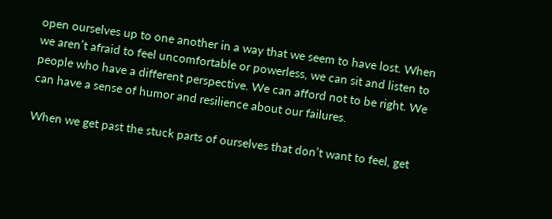open ourselves up to one another in a way that we seem to have lost. When we aren’t afraid to feel uncomfortable or powerless, we can sit and listen to people who have a different perspective. We can afford not to be right. We can have a sense of humor and resilience about our failures.

When we get past the stuck parts of ourselves that don’t want to feel, get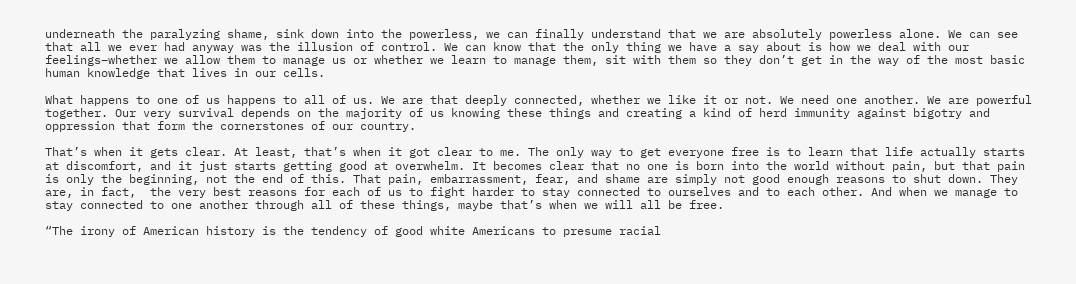underneath the paralyzing shame, sink down into the powerless, we can finally understand that we are absolutely powerless alone. We can see that all we ever had anyway was the illusion of control. We can know that the only thing we have a say about is how we deal with our feelings–whether we allow them to manage us or whether we learn to manage them, sit with them so they don’t get in the way of the most basic human knowledge that lives in our cells.

What happens to one of us happens to all of us. We are that deeply connected, whether we like it or not. We need one another. We are powerful together. Our very survival depends on the majority of us knowing these things and creating a kind of herd immunity against bigotry and oppression that form the cornerstones of our country.

That’s when it gets clear. At least, that’s when it got clear to me. The only way to get everyone free is to learn that life actually starts at discomfort, and it just starts getting good at overwhelm. It becomes clear that no one is born into the world without pain, but that pain is only the beginning, not the end of this. That pain, embarrassment, fear, and shame are simply not good enough reasons to shut down. They are, in fact,  the very best reasons for each of us to fight harder to stay connected to ourselves and to each other. And when we manage to stay connected to one another through all of these things, maybe that’s when we will all be free.

“The irony of American history is the tendency of good white Americans to presume racial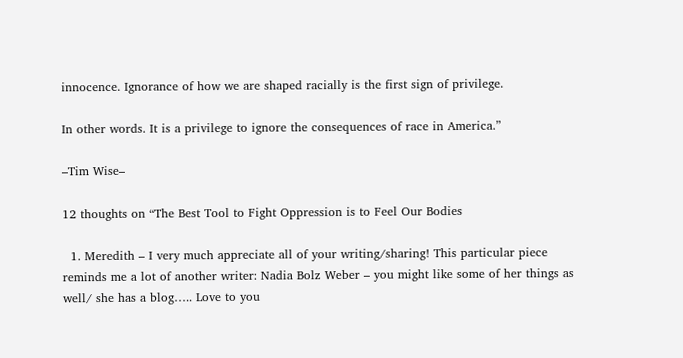innocence. Ignorance of how we are shaped racially is the first sign of privilege.

In other words. It is a privilege to ignore the consequences of race in America.”

–Tim Wise–

12 thoughts on “The Best Tool to Fight Oppression is to Feel Our Bodies

  1. Meredith – I very much appreciate all of your writing/sharing! This particular piece reminds me a lot of another writer: Nadia Bolz Weber – you might like some of her things as well/ she has a blog….. Love to you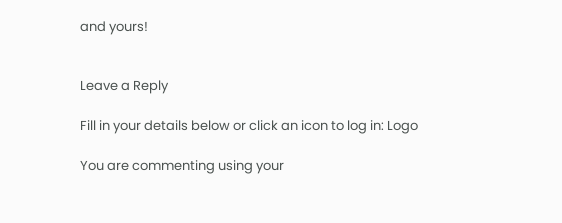and yours!


Leave a Reply

Fill in your details below or click an icon to log in: Logo

You are commenting using your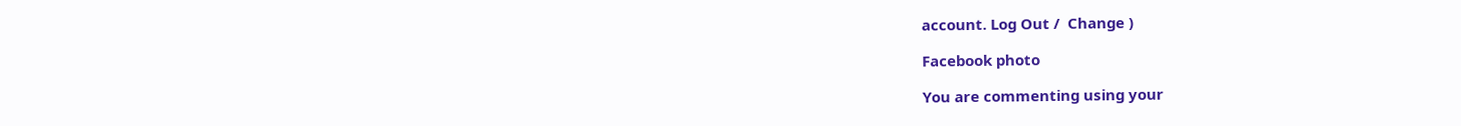account. Log Out /  Change )

Facebook photo

You are commenting using your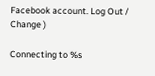Facebook account. Log Out /  Change )

Connecting to %s